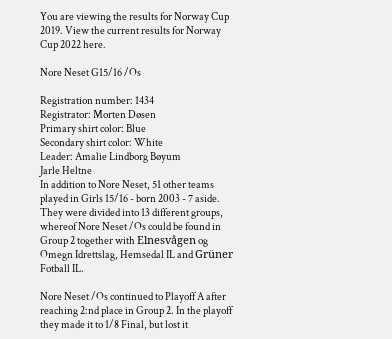You are viewing the results for Norway Cup 2019. View the current results for Norway Cup 2022 here.

Nore Neset G15/16 /Os

Registration number: 1434
Registrator: Morten Døsen
Primary shirt color: Blue
Secondary shirt color: White
Leader: Amalie Lindborg Bøyum
Jarle Heltne
In addition to Nore Neset, 51 other teams played in Girls 15/16 - born 2003 - 7 aside. They were divided into 13 different groups, whereof Nore Neset /Os could be found in Group 2 together with Elnesvågen og Omegn Idrettslag, Hemsedal IL and Grüner Fotball IL.

Nore Neset /Os continued to Playoff A after reaching 2:nd place in Group 2. In the playoff they made it to 1/8 Final, but lost it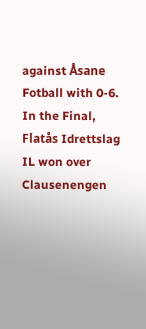against Åsane Fotball with 0-6. In the Final, Flatås Idrettslag IL won over Clausenengen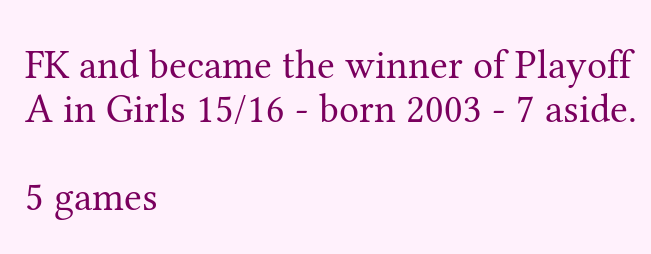FK and became the winner of Playoff A in Girls 15/16 - born 2003 - 7 aside.

5 games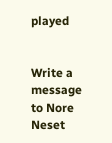played


Write a message to Nore Neset